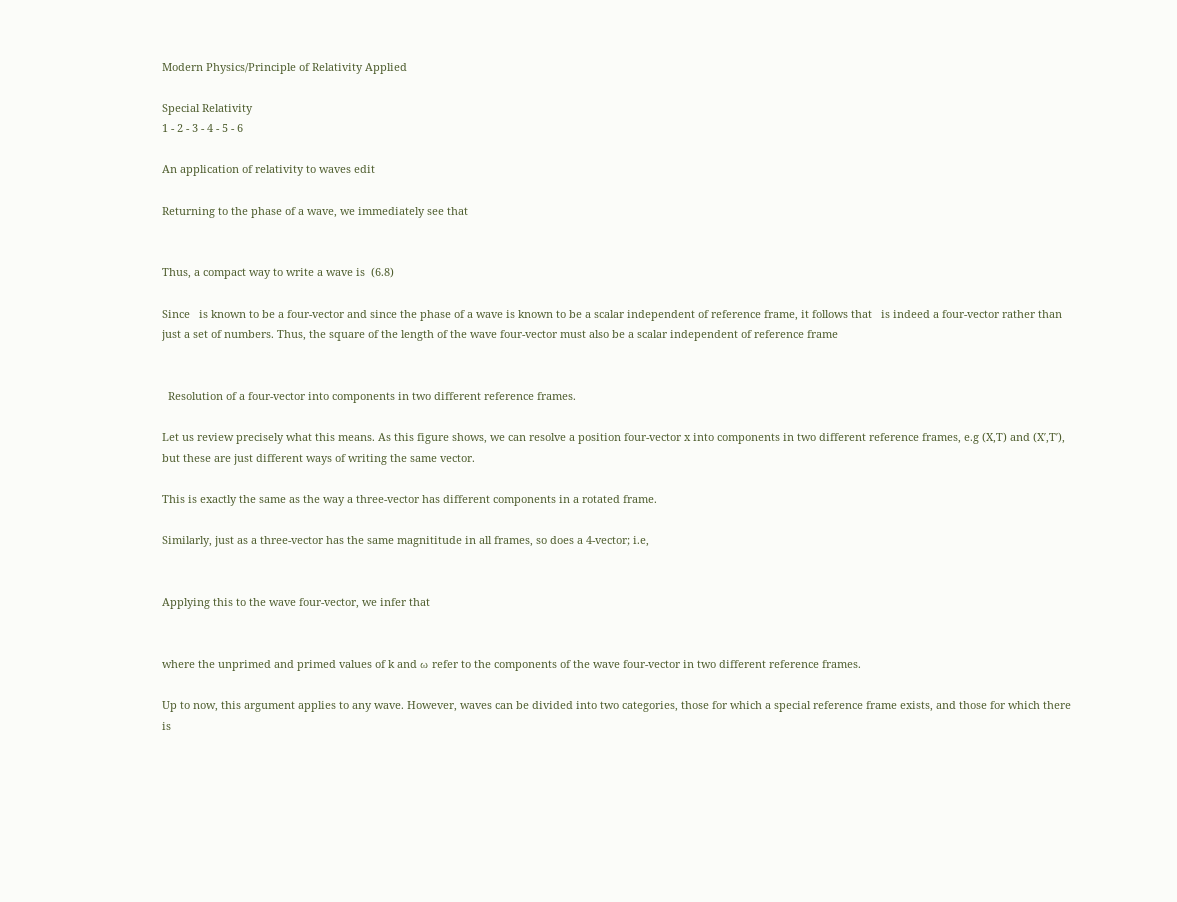Modern Physics/Principle of Relativity Applied

Special Relativity
1 - 2 - 3 - 4 - 5 - 6

An application of relativity to waves edit

Returning to the phase of a wave, we immediately see that


Thus, a compact way to write a wave is  (6.8)

Since   is known to be a four-vector and since the phase of a wave is known to be a scalar independent of reference frame, it follows that   is indeed a four-vector rather than just a set of numbers. Thus, the square of the length of the wave four-vector must also be a scalar independent of reference frame


  Resolution of a four-vector into components in two different reference frames.

Let us review precisely what this means. As this figure shows, we can resolve a position four-vector x into components in two different reference frames, e.g (X,T) and (X′,T′), but these are just different ways of writing the same vector.

This is exactly the same as the way a three-vector has different components in a rotated frame.

Similarly, just as a three-vector has the same magnititude in all frames, so does a 4-vector; i.e,


Applying this to the wave four-vector, we infer that


where the unprimed and primed values of k and ω refer to the components of the wave four-vector in two different reference frames.

Up to now, this argument applies to any wave. However, waves can be divided into two categories, those for which a special reference frame exists, and those for which there is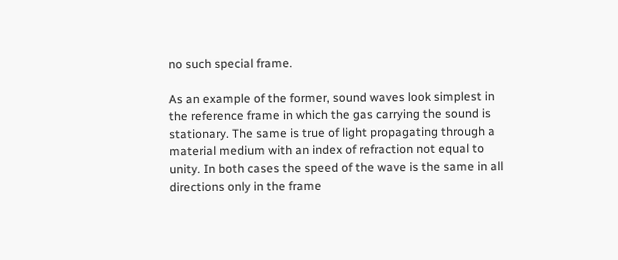no such special frame.

As an example of the former, sound waves look simplest in the reference frame in which the gas carrying the sound is stationary. The same is true of light propagating through a material medium with an index of refraction not equal to unity. In both cases the speed of the wave is the same in all directions only in the frame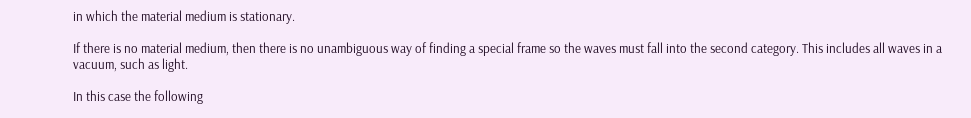in which the material medium is stationary.

If there is no material medium, then there is no unambiguous way of finding a special frame so the waves must fall into the second category. This includes all waves in a vacuum, such as light.

In this case the following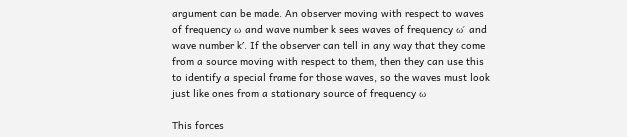argument can be made. An observer moving with respect to waves of frequency ω and wave number k sees waves of frequency ω′ and wave number k′. If the observer can tell in any way that they come from a source moving with respect to them, then they can use this to identify a special frame for those waves, so the waves must look just like ones from a stationary source of frequency ω

This forces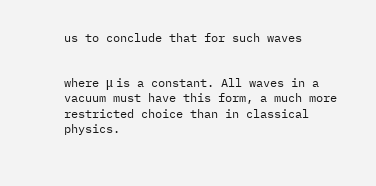us to conclude that for such waves


where μ is a constant. All waves in a vacuum must have this form, a much more restricted choice than in classical physics.